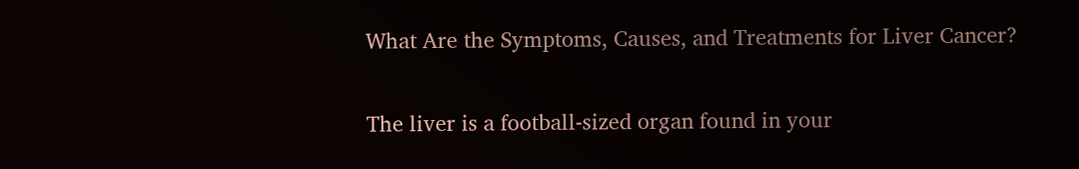What Are the Symptoms, Causes, and Treatments for Liver Cancer?

The liver is a football-sized organ found in your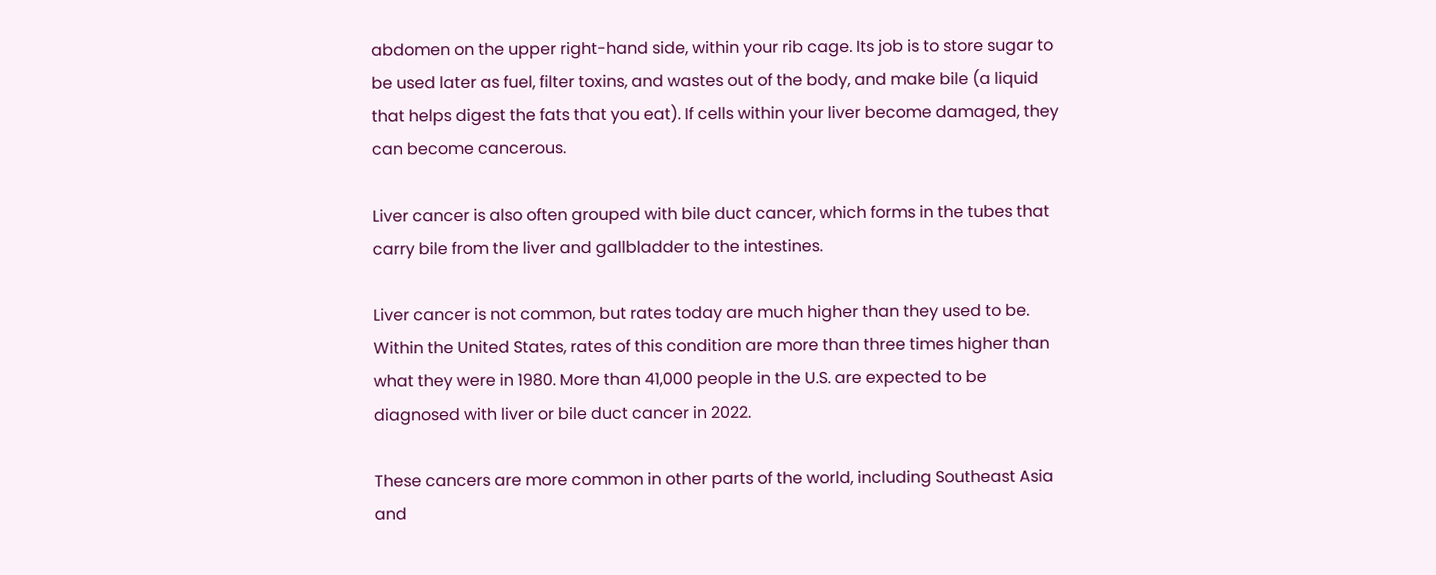abdomen on the upper right-hand side, within your rib cage. Its job is to store sugar to be used later as fuel, filter toxins, and wastes out of the body, and make bile (a liquid that helps digest the fats that you eat). If cells within your liver become damaged, they can become cancerous.

Liver cancer is also often grouped with bile duct cancer, which forms in the tubes that carry bile from the liver and gallbladder to the intestines.

Liver cancer is not common, but rates today are much higher than they used to be. Within the United States, rates of this condition are more than three times higher than what they were in 1980. More than 41,000 people in the U.S. are expected to be diagnosed with liver or bile duct cancer in 2022.

These cancers are more common in other parts of the world, including Southeast Asia and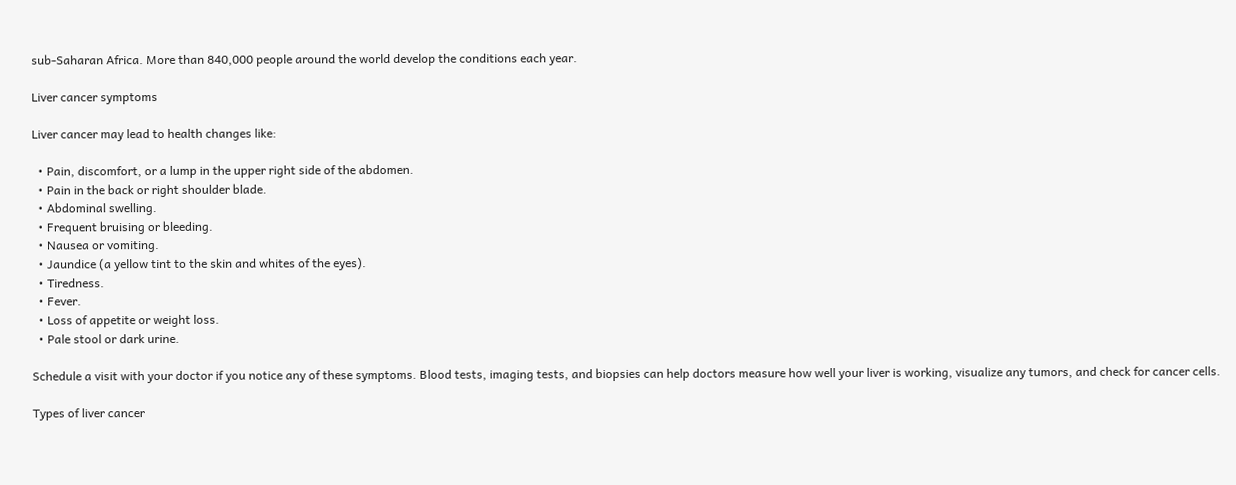sub-Saharan Africa. More than 840,000 people around the world develop the conditions each year.

Liver cancer symptoms

Liver cancer may lead to health changes like:

  • Pain, discomfort, or a lump in the upper right side of the abdomen.
  • Pain in the back or right shoulder blade.
  • Abdominal swelling.
  • Frequent bruising or bleeding.
  • Nausea or vomiting.
  • Jaundice (a yellow tint to the skin and whites of the eyes).
  • Tiredness.
  • Fever.
  • Loss of appetite or weight loss.
  • Pale stool or dark urine.

Schedule a visit with your doctor if you notice any of these symptoms. Blood tests, imaging tests, and biopsies can help doctors measure how well your liver is working, visualize any tumors, and check for cancer cells.

Types of liver cancer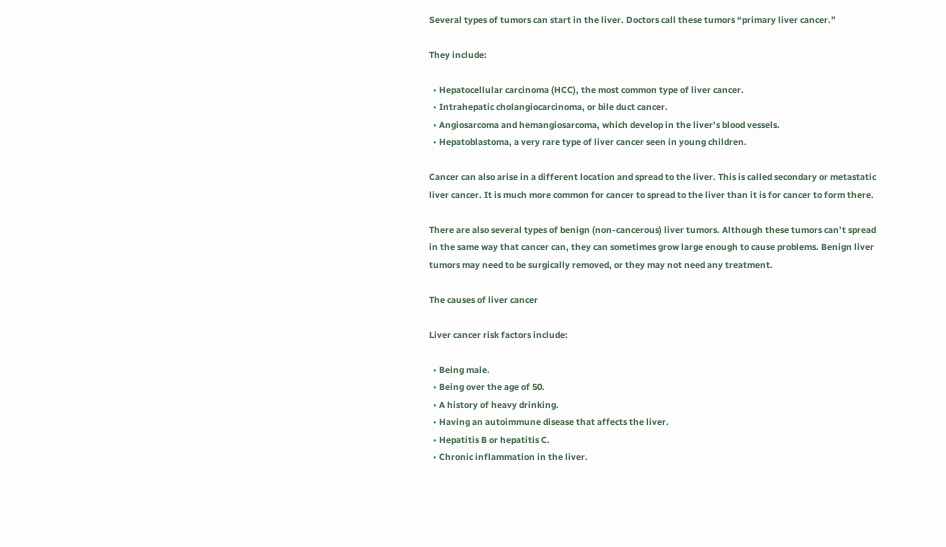Several types of tumors can start in the liver. Doctors call these tumors “primary liver cancer.”

They include:

  • Hepatocellular carcinoma (HCC), the most common type of liver cancer.
  • Intrahepatic cholangiocarcinoma, or bile duct cancer.
  • Angiosarcoma and hemangiosarcoma, which develop in the liver’s blood vessels.
  • Hepatoblastoma, a very rare type of liver cancer seen in young children.

Cancer can also arise in a different location and spread to the liver. This is called secondary or metastatic liver cancer. It is much more common for cancer to spread to the liver than it is for cancer to form there.

There are also several types of benign (non-cancerous) liver tumors. Although these tumors can’t spread in the same way that cancer can, they can sometimes grow large enough to cause problems. Benign liver tumors may need to be surgically removed, or they may not need any treatment.

The causes of liver cancer

Liver cancer risk factors include:

  • Being male.
  • Being over the age of 50.
  • A history of heavy drinking.
  • Having an autoimmune disease that affects the liver.
  • Hepatitis B or hepatitis C.
  • Chronic inflammation in the liver.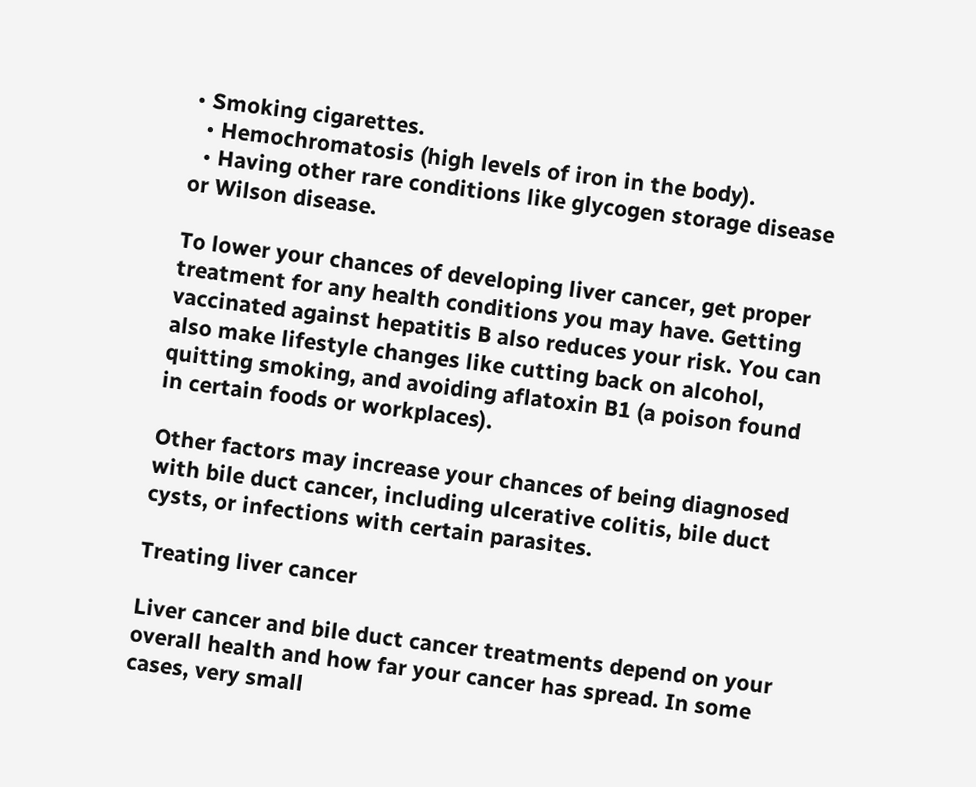• Smoking cigarettes.
  • Hemochromatosis (high levels of iron in the body).
  • Having other rare conditions like glycogen storage disease or Wilson disease.

To lower your chances of developing liver cancer, get proper treatment for any health conditions you may have. Getting vaccinated against hepatitis B also reduces your risk. You can also make lifestyle changes like cutting back on alcohol, quitting smoking, and avoiding aflatoxin B1 (a poison found in certain foods or workplaces).

Other factors may increase your chances of being diagnosed with bile duct cancer, including ulcerative colitis, bile duct cysts, or infections with certain parasites.

Treating liver cancer

Liver cancer and bile duct cancer treatments depend on your overall health and how far your cancer has spread. In some cases, very small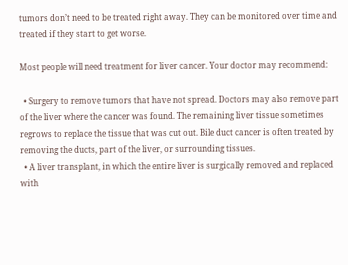tumors don’t need to be treated right away. They can be monitored over time and treated if they start to get worse.

Most people will need treatment for liver cancer. Your doctor may recommend:

  • Surgery to remove tumors that have not spread. Doctors may also remove part of the liver where the cancer was found. The remaining liver tissue sometimes regrows to replace the tissue that was cut out. Bile duct cancer is often treated by removing the ducts, part of the liver, or surrounding tissues.
  • A liver transplant, in which the entire liver is surgically removed and replaced with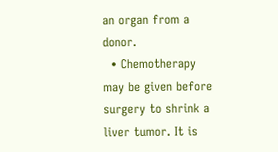an organ from a donor.
  • Chemotherapy may be given before surgery to shrink a liver tumor. It is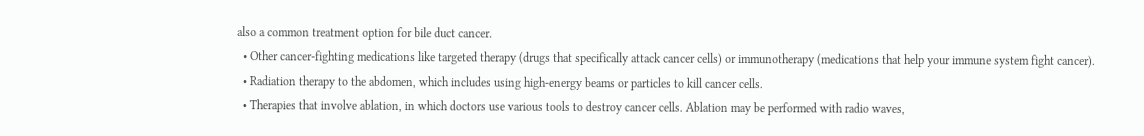also a common treatment option for bile duct cancer.
  • Other cancer-fighting medications like targeted therapy (drugs that specifically attack cancer cells) or immunotherapy (medications that help your immune system fight cancer).
  • Radiation therapy to the abdomen, which includes using high-energy beams or particles to kill cancer cells.
  • Therapies that involve ablation, in which doctors use various tools to destroy cancer cells. Ablation may be performed with radio waves,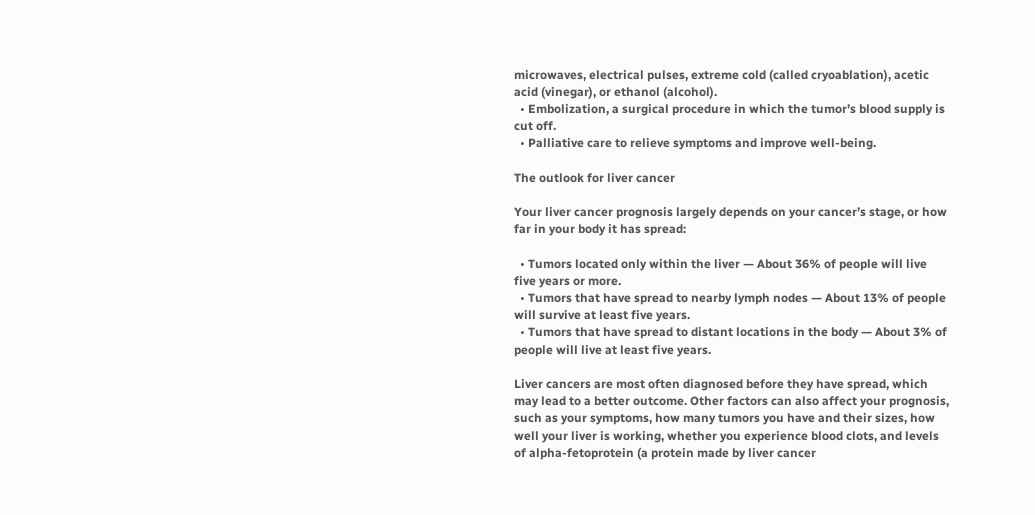microwaves, electrical pulses, extreme cold (called cryoablation), acetic acid (vinegar), or ethanol (alcohol).
  • Embolization, a surgical procedure in which the tumor’s blood supply is cut off.
  • Palliative care to relieve symptoms and improve well-being.

The outlook for liver cancer

Your liver cancer prognosis largely depends on your cancer’s stage, or how far in your body it has spread:

  • Tumors located only within the liver — About 36% of people will live five years or more.
  • Tumors that have spread to nearby lymph nodes — About 13% of people will survive at least five years.
  • Tumors that have spread to distant locations in the body — About 3% of people will live at least five years.

Liver cancers are most often diagnosed before they have spread, which may lead to a better outcome. Other factors can also affect your prognosis, such as your symptoms, how many tumors you have and their sizes, how well your liver is working, whether you experience blood clots, and levels of alpha-fetoprotein (a protein made by liver cancer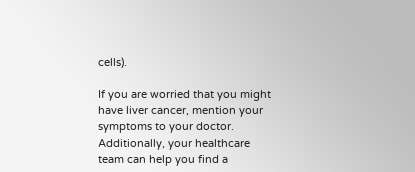cells).

If you are worried that you might have liver cancer, mention your symptoms to your doctor. Additionally, your healthcare team can help you find a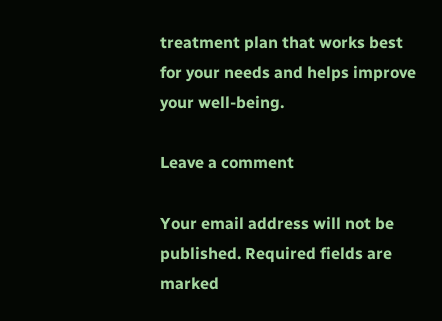treatment plan that works best for your needs and helps improve your well-being.

Leave a comment

Your email address will not be published. Required fields are marked